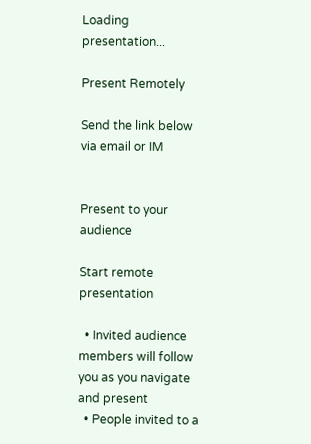Loading presentation...

Present Remotely

Send the link below via email or IM


Present to your audience

Start remote presentation

  • Invited audience members will follow you as you navigate and present
  • People invited to a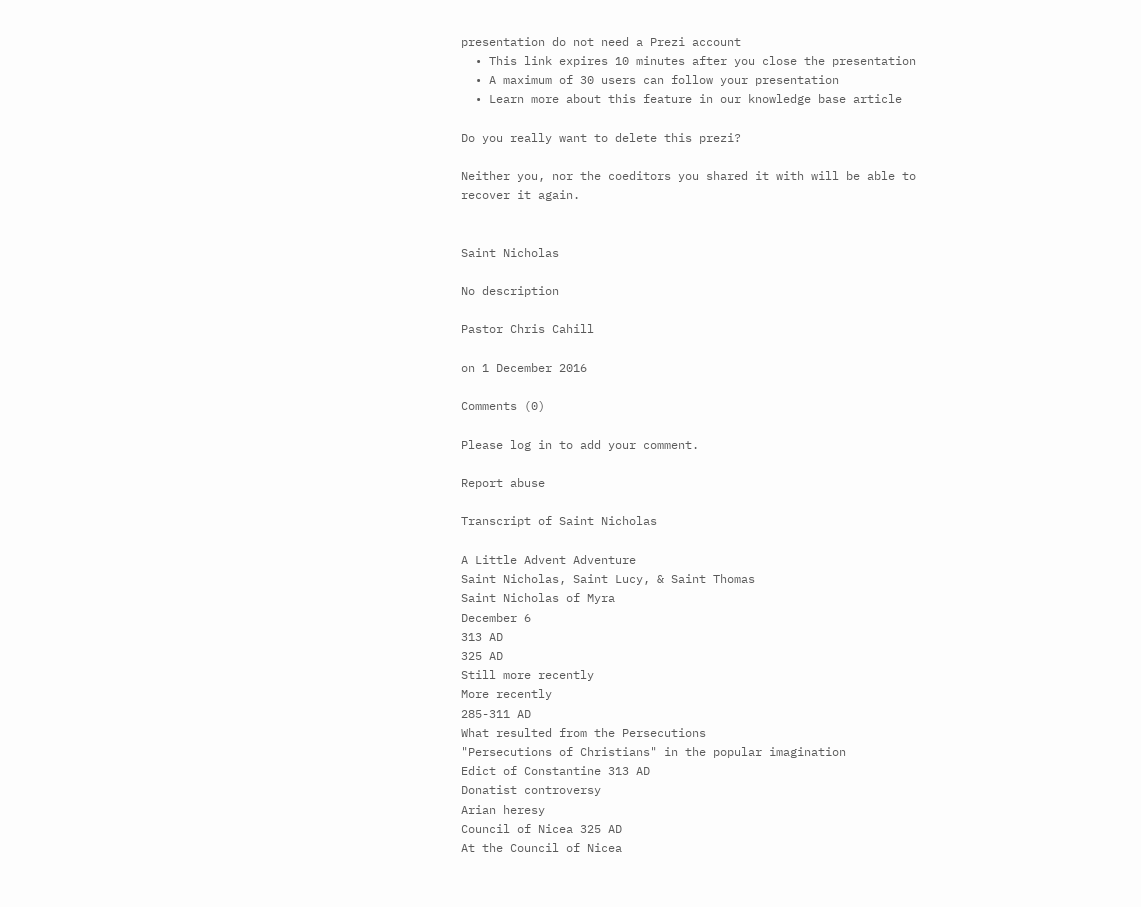presentation do not need a Prezi account
  • This link expires 10 minutes after you close the presentation
  • A maximum of 30 users can follow your presentation
  • Learn more about this feature in our knowledge base article

Do you really want to delete this prezi?

Neither you, nor the coeditors you shared it with will be able to recover it again.


Saint Nicholas

No description

Pastor Chris Cahill

on 1 December 2016

Comments (0)

Please log in to add your comment.

Report abuse

Transcript of Saint Nicholas

A Little Advent Adventure
Saint Nicholas, Saint Lucy, & Saint Thomas
Saint Nicholas of Myra
December 6
313 AD
325 AD
Still more recently
More recently
285-311 AD
What resulted from the Persecutions
"Persecutions of Christians" in the popular imagination
Edict of Constantine 313 AD
Donatist controversy
Arian heresy
Council of Nicea 325 AD
At the Council of Nicea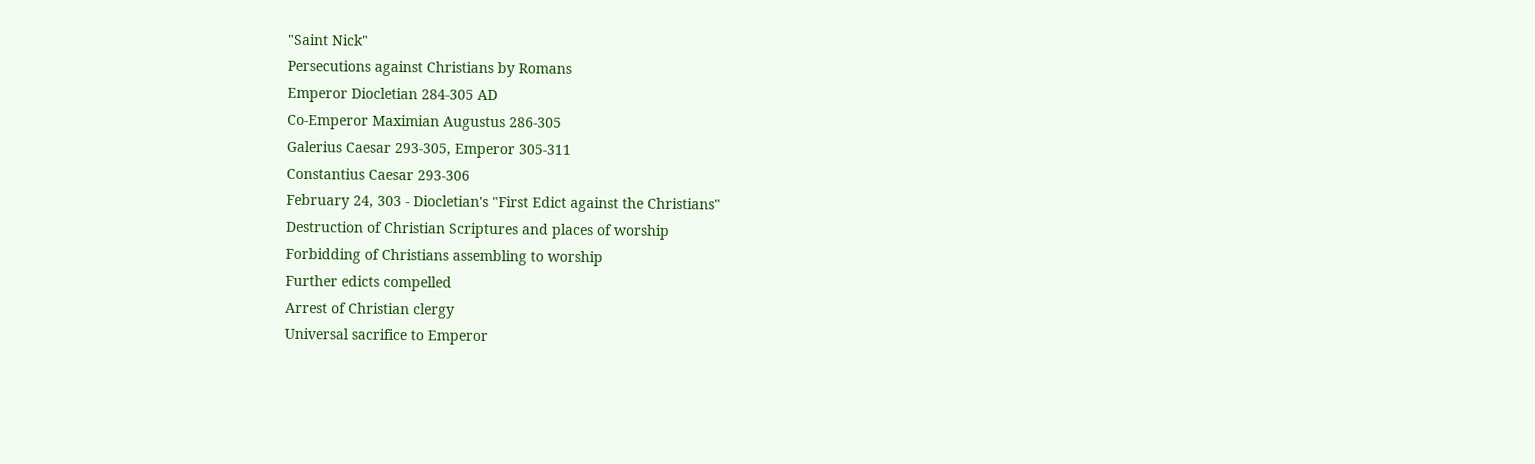"Saint Nick"
Persecutions against Christians by Romans
Emperor Diocletian 284-305 AD
Co-Emperor Maximian Augustus 286-305
Galerius Caesar 293-305, Emperor 305-311
Constantius Caesar 293-306
February 24, 303 - Diocletian's "First Edict against the Christians"
Destruction of Christian Scriptures and places of worship
Forbidding of Christians assembling to worship
Further edicts compelled
Arrest of Christian clergy
Universal sacrifice to Emperor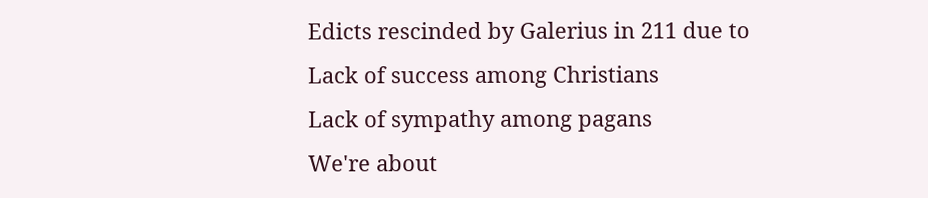Edicts rescinded by Galerius in 211 due to
Lack of success among Christians
Lack of sympathy among pagans
We're about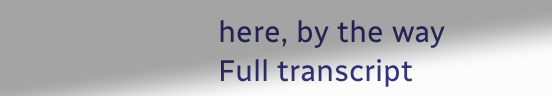here, by the way
Full transcript